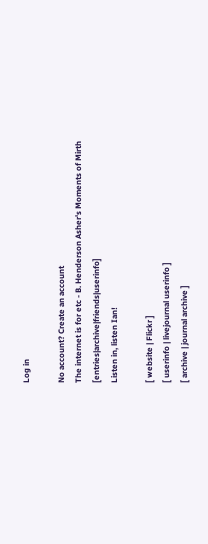Log in

No account? Create an account
The internet is for etc - B. Henderson Asher's Moments of Mirth [entries|archive|friends|userinfo]
Listen in, listen Ian!

[ website | Flickr ]
[ userinfo | livejournal userinfo ]
[ archive | journal archive ]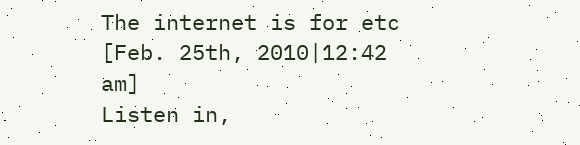The internet is for etc [Feb. 25th, 2010|12:42 am]
Listen in,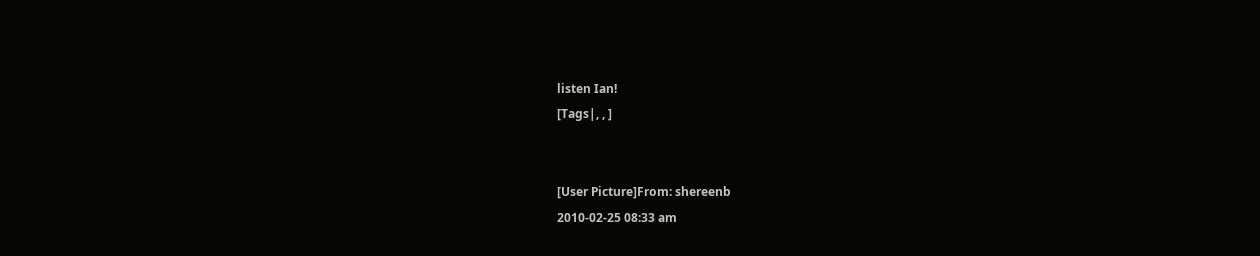listen Ian!
[Tags|, , ]


[User Picture]From: shereenb
2010-02-25 08:33 am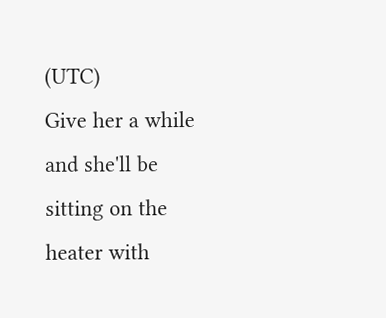(UTC)
Give her a while and she'll be sitting on the heater with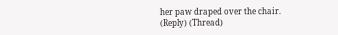her paw draped over the chair.
(Reply) (Thread)